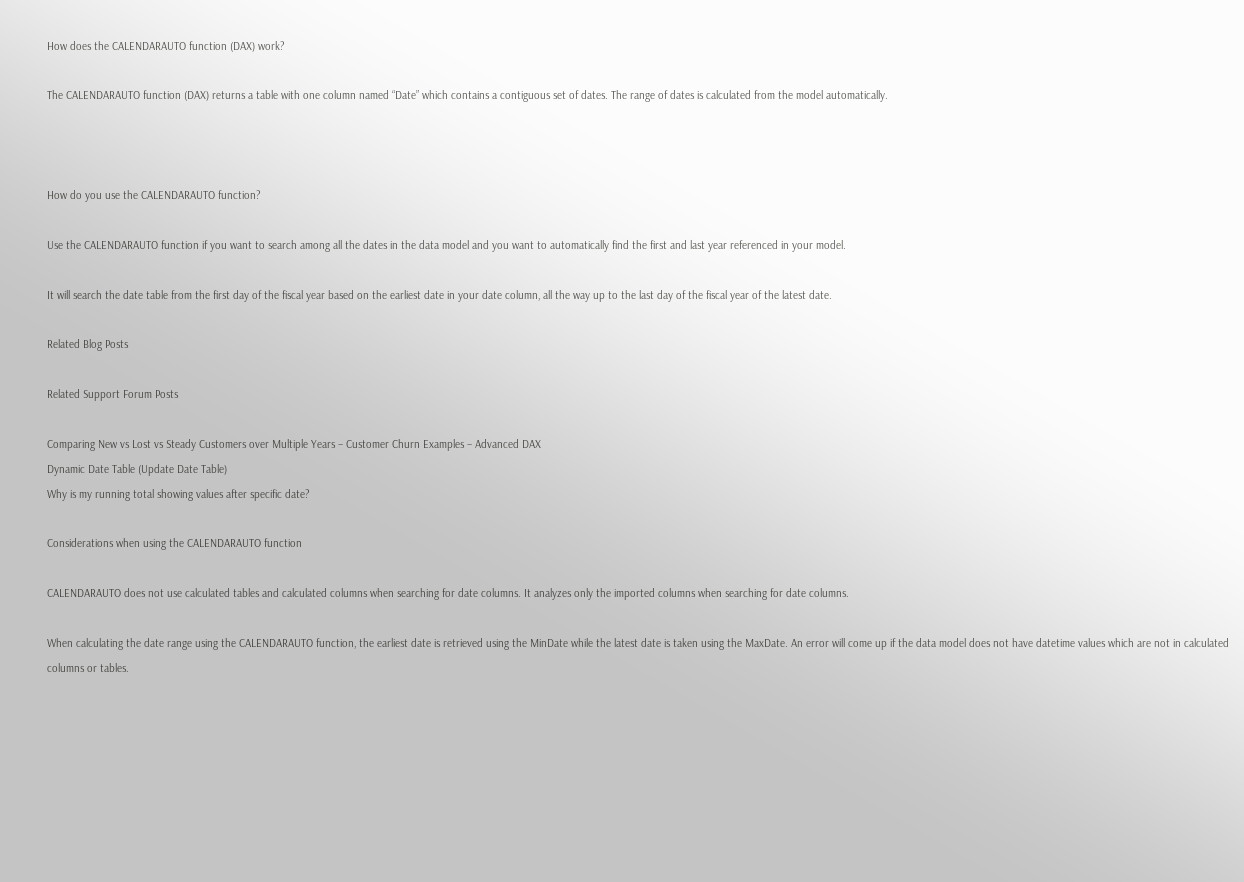How does the CALENDARAUTO function (DAX) work?

The CALENDARAUTO function (DAX) returns a table with one column named “Date” which contains a contiguous set of dates. The range of dates is calculated from the model automatically.



How do you use the CALENDARAUTO function?

Use the CALENDARAUTO function if you want to search among all the dates in the data model and you want to automatically find the first and last year referenced in your model.

It will search the date table from the first day of the fiscal year based on the earliest date in your date column, all the way up to the last day of the fiscal year of the latest date.

Related Blog Posts

Related Support Forum Posts

Comparing New vs Lost vs Steady Customers over Multiple Years – Customer Churn Examples – Advanced DAX
Dynamic Date Table (Update Date Table)
Why is my running total showing values after specific date?

Considerations when using the CALENDARAUTO function

CALENDARAUTO does not use calculated tables and calculated columns when searching for date columns. It analyzes only the imported columns when searching for date columns.

When calculating the date range using the CALENDARAUTO function, the earliest date is retrieved using the MinDate while the latest date is taken using the MaxDate. An error will come up if the data model does not have datetime values which are not in calculated columns or tables.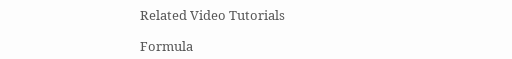Related Video Tutorials

Formula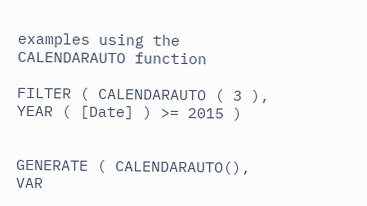examples using the CALENDARAUTO function

FILTER ( CALENDARAUTO ( 3 ), YEAR ( [Date] ) >= 2015 )


GENERATE ( CALENDARAUTO(), VAR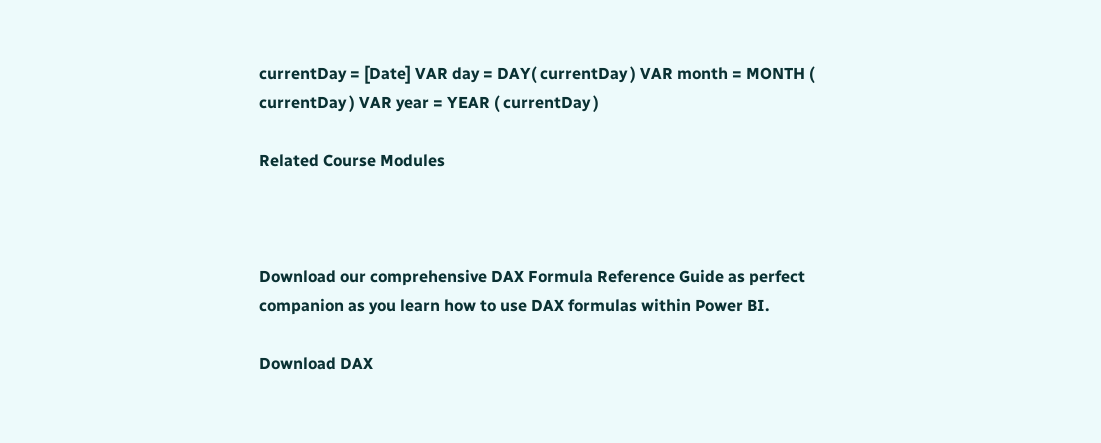currentDay = [Date] VAR day = DAY( currentDay ) VAR month = MONTH ( currentDay ) VAR year = YEAR ( currentDay )

Related Course Modules



Download our comprehensive DAX Formula Reference Guide as perfect companion as you learn how to use DAX formulas within Power BI.

Download DAX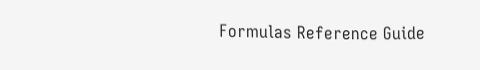Formulas Reference Guide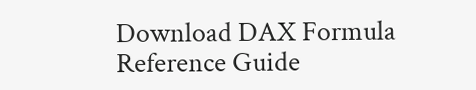Download DAX Formula Reference Guide